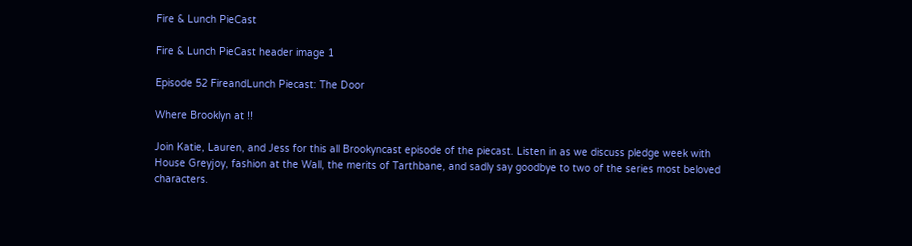Fire & Lunch PieCast

Fire & Lunch PieCast header image 1

Episode 52 FireandLunch Piecast: The Door

Where Brooklyn at !!

Join Katie, Lauren, and Jess for this all Brookyncast episode of the piecast. Listen in as we discuss pledge week with House Greyjoy, fashion at the Wall, the merits of Tarthbane, and sadly say goodbye to two of the series most beloved characters.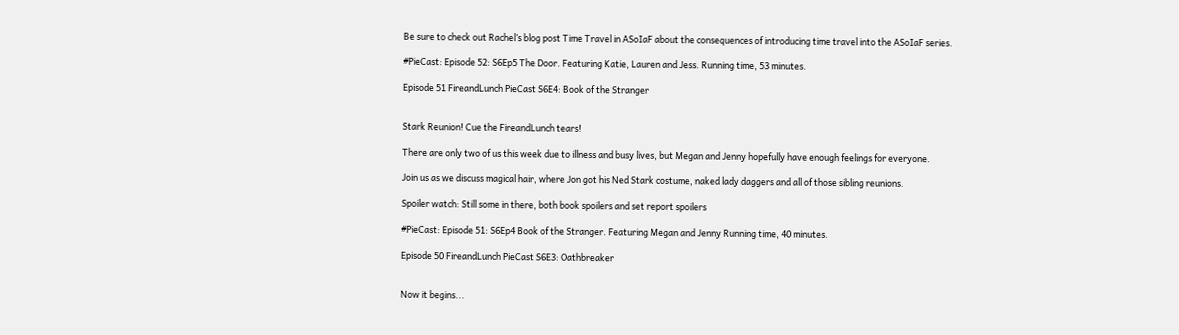Be sure to check out Rachel’s blog post Time Travel in ASoIaF about the consequences of introducing time travel into the ASoIaF series.

#PieCast: Episode 52: S6Ep5 The Door. Featuring Katie, Lauren and Jess. Running time, 53 minutes.

Episode 51 FireandLunch PieCast S6E4: Book of the Stranger


Stark Reunion! Cue the FireandLunch tears!

There are only two of us this week due to illness and busy lives, but Megan and Jenny hopefully have enough feelings for everyone.

Join us as we discuss magical hair, where Jon got his Ned Stark costume, naked lady daggers and all of those sibling reunions.

Spoiler watch: Still some in there, both book spoilers and set report spoilers

#PieCast: Episode 51: S6Ep4 Book of the Stranger. Featuring Megan and Jenny Running time, 40 minutes.

Episode 50 FireandLunch PieCast S6E3: Oathbreaker


Now it begins...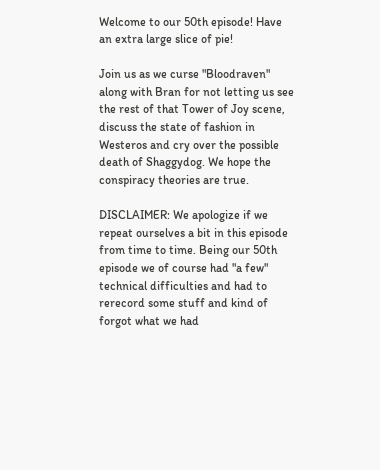Welcome to our 50th episode! Have an extra large slice of pie!

Join us as we curse "Bloodraven" along with Bran for not letting us see the rest of that Tower of Joy scene, discuss the state of fashion in Westeros and cry over the possible death of Shaggydog. We hope the conspiracy theories are true.

DISCLAIMER: We apologize if we repeat ourselves a bit in this episode from time to time. Being our 50th episode we of course had "a few" technical difficulties and had to rerecord some stuff and kind of forgot what we had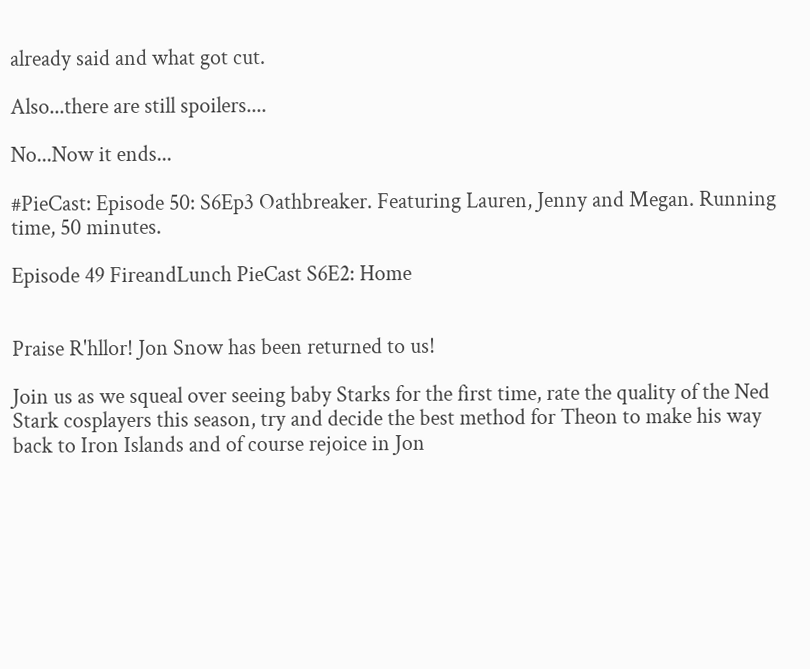already said and what got cut.

Also...there are still spoilers....

No...Now it ends...

#PieCast: Episode 50: S6Ep3 Oathbreaker. Featuring Lauren, Jenny and Megan. Running time, 50 minutes.

Episode 49 FireandLunch PieCast S6E2: Home


Praise R'hllor! Jon Snow has been returned to us!

Join us as we squeal over seeing baby Starks for the first time, rate the quality of the Ned Stark cosplayers this season, try and decide the best method for Theon to make his way back to Iron Islands and of course rejoice in Jon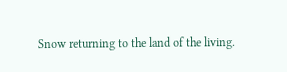Snow returning to the land of the living.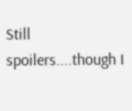Still spoilers....though I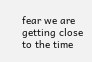fear we are getting close to the time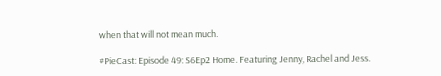when that will not mean much.

#PieCast: Episode 49: S6Ep2 Home. Featuring Jenny, Rachel and Jess.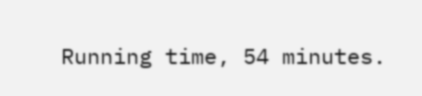Running time, 54 minutes.